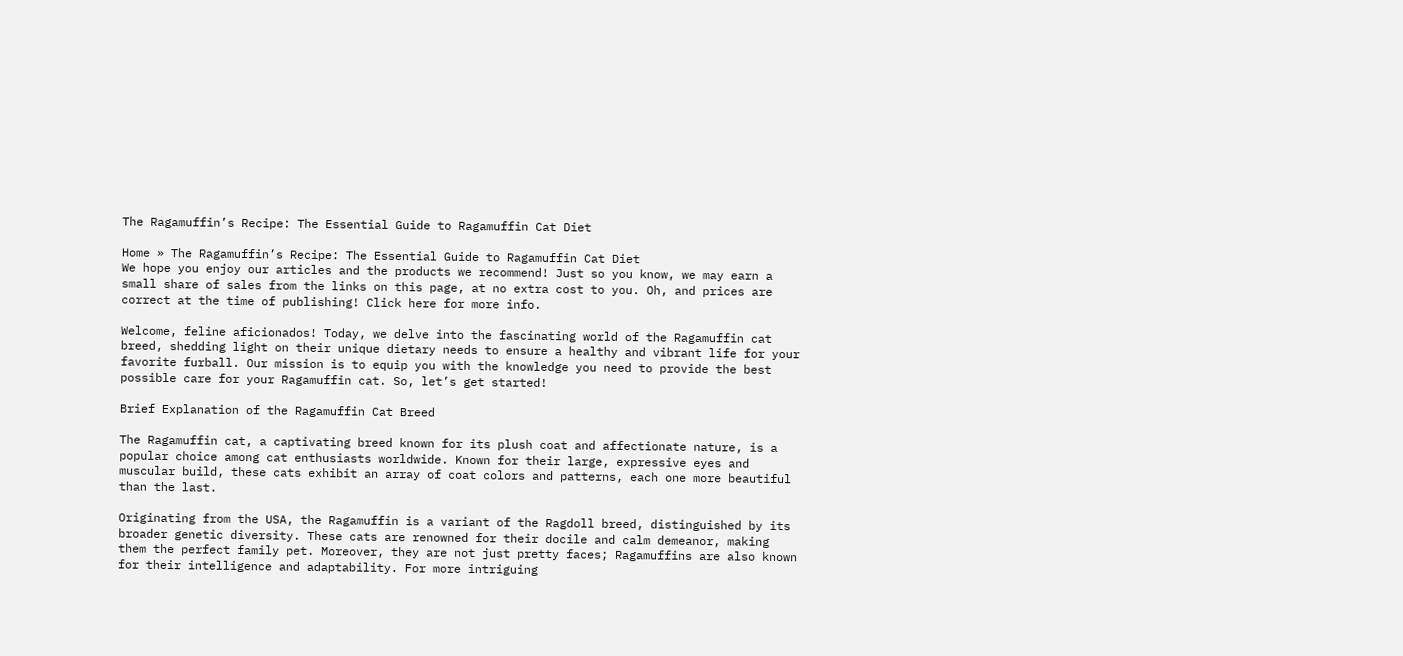The Ragamuffin’s Recipe: The Essential Guide to Ragamuffin Cat Diet

Home » The Ragamuffin’s Recipe: The Essential Guide to Ragamuffin Cat Diet
We hope you enjoy our articles and the products we recommend! Just so you know, we may earn a small share of sales from the links on this page, at no extra cost to you. Oh, and prices are correct at the time of publishing! Click here for more info.

Welcome, feline aficionados! Today, we delve into the fascinating world of the Ragamuffin cat breed, shedding light on their unique dietary needs to ensure a healthy and vibrant life for your favorite furball. Our mission is to equip you with the knowledge you need to provide the best possible care for your Ragamuffin cat. So, let’s get started!

Brief Explanation of the Ragamuffin Cat Breed

The Ragamuffin cat, a captivating breed known for its plush coat and affectionate nature, is a popular choice among cat enthusiasts worldwide. Known for their large, expressive eyes and muscular build, these cats exhibit an array of coat colors and patterns, each one more beautiful than the last.

Originating from the USA, the Ragamuffin is a variant of the Ragdoll breed, distinguished by its broader genetic diversity. These cats are renowned for their docile and calm demeanor, making them the perfect family pet. Moreover, they are not just pretty faces; Ragamuffins are also known for their intelligence and adaptability. For more intriguing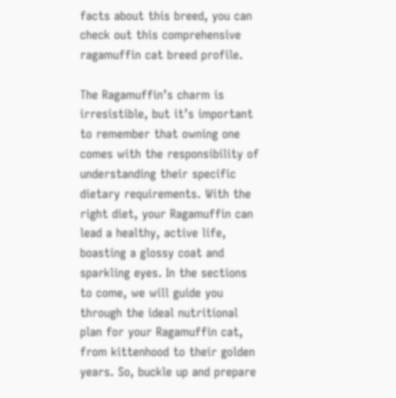facts about this breed, you can check out this comprehensive ragamuffin cat breed profile.

The Ragamuffin’s charm is irresistible, but it’s important to remember that owning one comes with the responsibility of understanding their specific dietary requirements. With the right diet, your Ragamuffin can lead a healthy, active life, boasting a glossy coat and sparkling eyes. In the sections to come, we will guide you through the ideal nutritional plan for your Ragamuffin cat, from kittenhood to their golden years. So, buckle up and prepare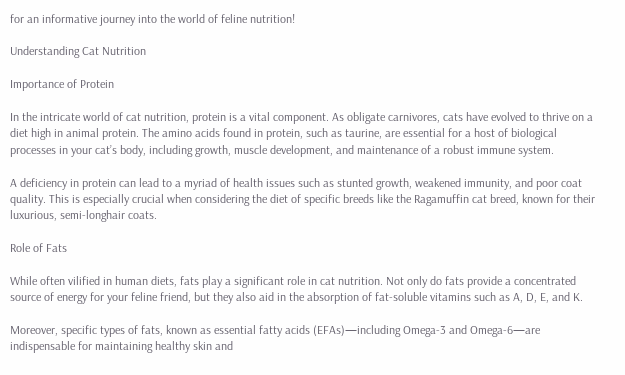for an informative journey into the world of feline nutrition!

Understanding Cat Nutrition

Importance of Protein

In the intricate world of cat nutrition, protein is a vital component. As obligate carnivores, cats have evolved to thrive on a diet high in animal protein. The amino acids found in protein, such as taurine, are essential for a host of biological processes in your cat’s body, including growth, muscle development, and maintenance of a robust immune system.

A deficiency in protein can lead to a myriad of health issues such as stunted growth, weakened immunity, and poor coat quality. This is especially crucial when considering the diet of specific breeds like the Ragamuffin cat breed, known for their luxurious, semi-longhair coats.

Role of Fats

While often vilified in human diets, fats play a significant role in cat nutrition. Not only do fats provide a concentrated source of energy for your feline friend, but they also aid in the absorption of fat-soluble vitamins such as A, D, E, and K.

Moreover, specific types of fats, known as essential fatty acids (EFAs)—including Omega-3 and Omega-6—are indispensable for maintaining healthy skin and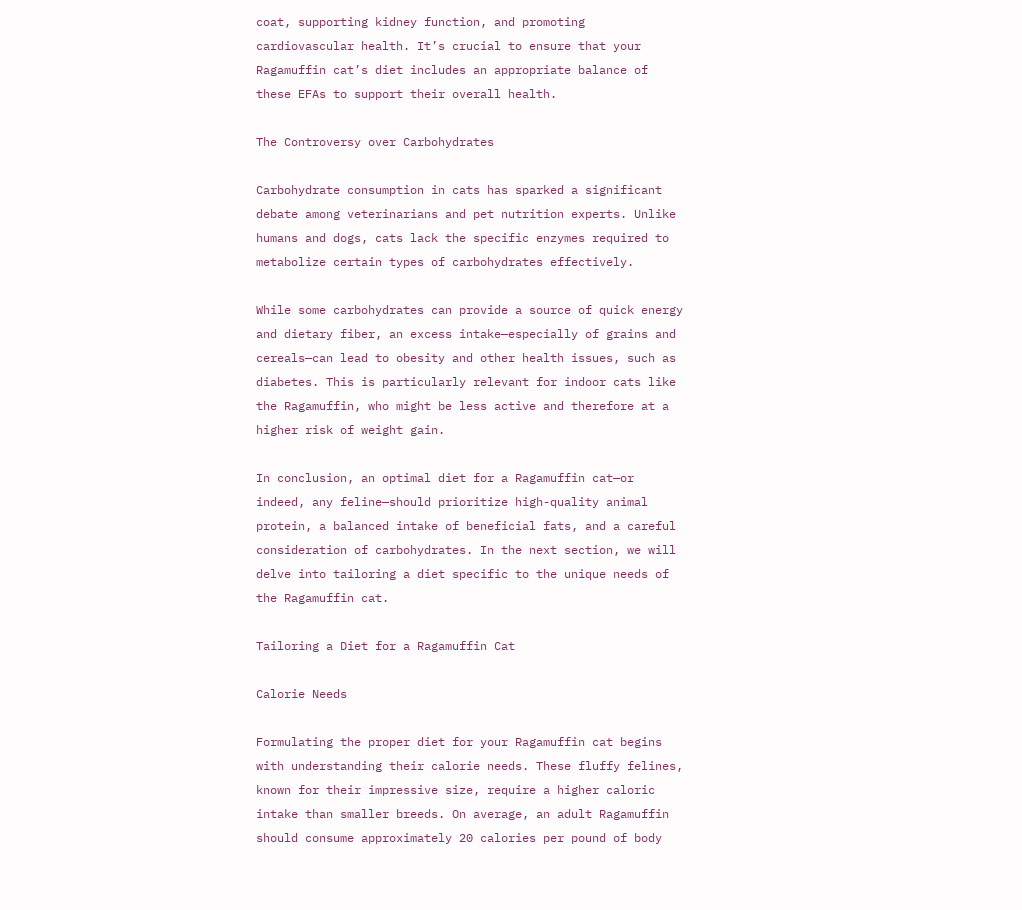coat, supporting kidney function, and promoting cardiovascular health. It’s crucial to ensure that your Ragamuffin cat’s diet includes an appropriate balance of these EFAs to support their overall health.

The Controversy over Carbohydrates

Carbohydrate consumption in cats has sparked a significant debate among veterinarians and pet nutrition experts. Unlike humans and dogs, cats lack the specific enzymes required to metabolize certain types of carbohydrates effectively.

While some carbohydrates can provide a source of quick energy and dietary fiber, an excess intake—especially of grains and cereals—can lead to obesity and other health issues, such as diabetes. This is particularly relevant for indoor cats like the Ragamuffin, who might be less active and therefore at a higher risk of weight gain.

In conclusion, an optimal diet for a Ragamuffin cat—or indeed, any feline—should prioritize high-quality animal protein, a balanced intake of beneficial fats, and a careful consideration of carbohydrates. In the next section, we will delve into tailoring a diet specific to the unique needs of the Ragamuffin cat.

Tailoring a Diet for a Ragamuffin Cat

Calorie Needs

Formulating the proper diet for your Ragamuffin cat begins with understanding their calorie needs. These fluffy felines, known for their impressive size, require a higher caloric intake than smaller breeds. On average, an adult Ragamuffin should consume approximately 20 calories per pound of body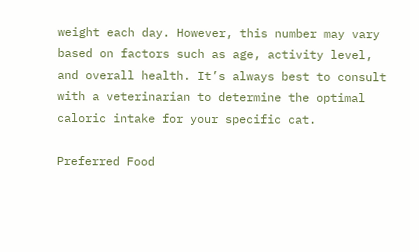weight each day. However, this number may vary based on factors such as age, activity level, and overall health. It’s always best to consult with a veterinarian to determine the optimal caloric intake for your specific cat.

Preferred Food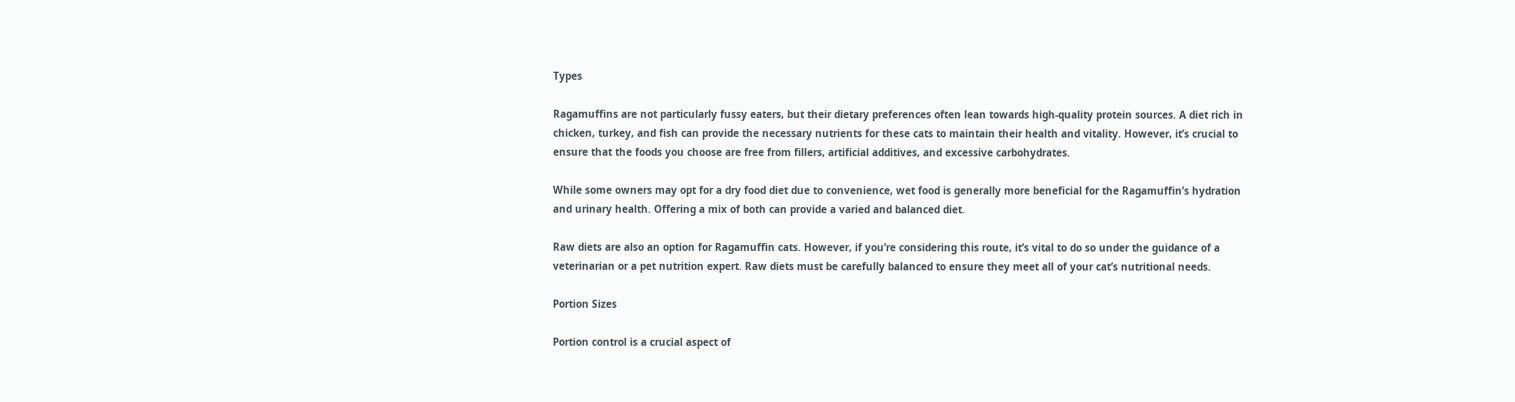Types

Ragamuffins are not particularly fussy eaters, but their dietary preferences often lean towards high-quality protein sources. A diet rich in chicken, turkey, and fish can provide the necessary nutrients for these cats to maintain their health and vitality. However, it’s crucial to ensure that the foods you choose are free from fillers, artificial additives, and excessive carbohydrates.

While some owners may opt for a dry food diet due to convenience, wet food is generally more beneficial for the Ragamuffin’s hydration and urinary health. Offering a mix of both can provide a varied and balanced diet.

Raw diets are also an option for Ragamuffin cats. However, if you’re considering this route, it’s vital to do so under the guidance of a veterinarian or a pet nutrition expert. Raw diets must be carefully balanced to ensure they meet all of your cat’s nutritional needs.

Portion Sizes

Portion control is a crucial aspect of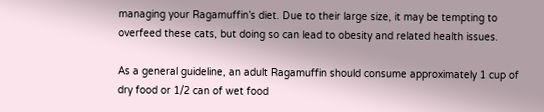managing your Ragamuffin’s diet. Due to their large size, it may be tempting to overfeed these cats, but doing so can lead to obesity and related health issues.

As a general guideline, an adult Ragamuffin should consume approximately 1 cup of dry food or 1/2 can of wet food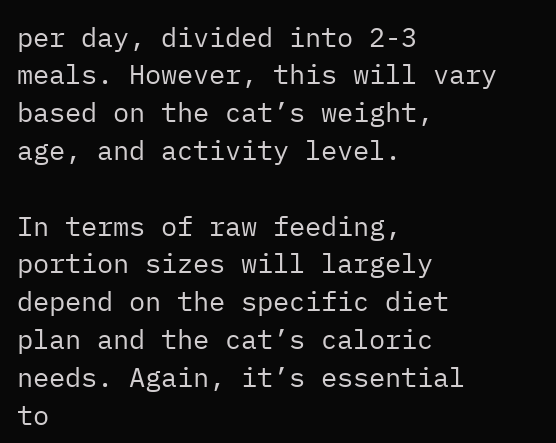per day, divided into 2-3 meals. However, this will vary based on the cat’s weight, age, and activity level.

In terms of raw feeding, portion sizes will largely depend on the specific diet plan and the cat’s caloric needs. Again, it’s essential to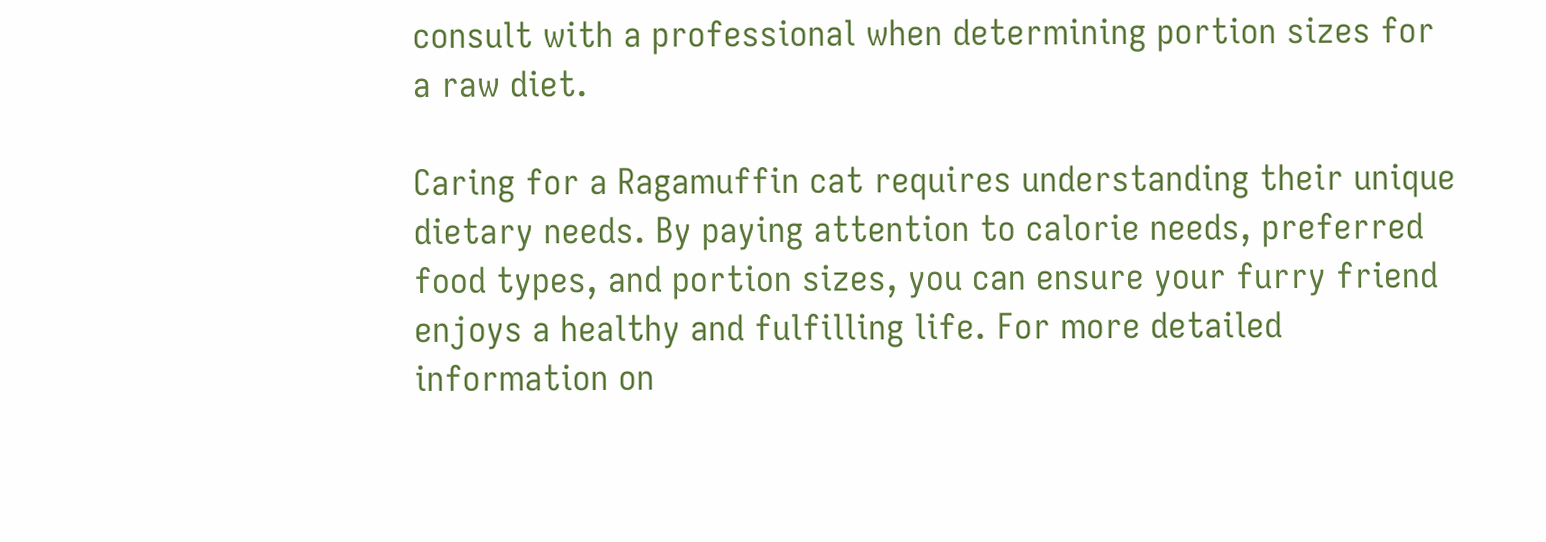consult with a professional when determining portion sizes for a raw diet.

Caring for a Ragamuffin cat requires understanding their unique dietary needs. By paying attention to calorie needs, preferred food types, and portion sizes, you can ensure your furry friend enjoys a healthy and fulfilling life. For more detailed information on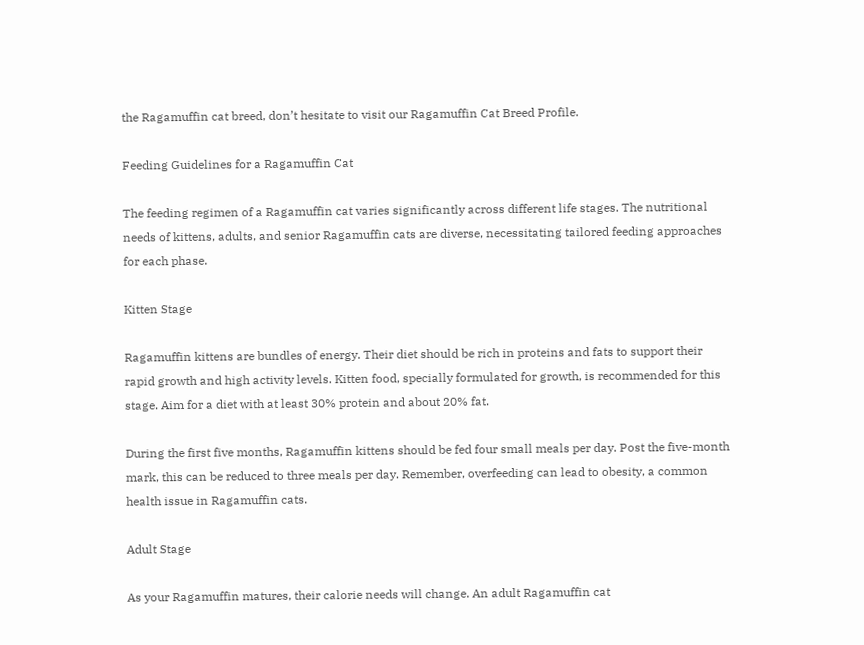the Ragamuffin cat breed, don’t hesitate to visit our Ragamuffin Cat Breed Profile.

Feeding Guidelines for a Ragamuffin Cat

The feeding regimen of a Ragamuffin cat varies significantly across different life stages. The nutritional needs of kittens, adults, and senior Ragamuffin cats are diverse, necessitating tailored feeding approaches for each phase.

Kitten Stage

Ragamuffin kittens are bundles of energy. Their diet should be rich in proteins and fats to support their rapid growth and high activity levels. Kitten food, specially formulated for growth, is recommended for this stage. Aim for a diet with at least 30% protein and about 20% fat.

During the first five months, Ragamuffin kittens should be fed four small meals per day. Post the five-month mark, this can be reduced to three meals per day. Remember, overfeeding can lead to obesity, a common health issue in Ragamuffin cats.

Adult Stage

As your Ragamuffin matures, their calorie needs will change. An adult Ragamuffin cat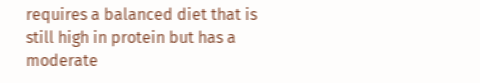requires a balanced diet that is still high in protein but has a moderate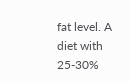fat level. A diet with 25-30%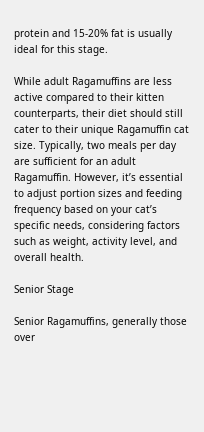protein and 15-20% fat is usually ideal for this stage.

While adult Ragamuffins are less active compared to their kitten counterparts, their diet should still cater to their unique Ragamuffin cat size. Typically, two meals per day are sufficient for an adult Ragamuffin. However, it’s essential to adjust portion sizes and feeding frequency based on your cat’s specific needs, considering factors such as weight, activity level, and overall health.

Senior Stage

Senior Ragamuffins, generally those over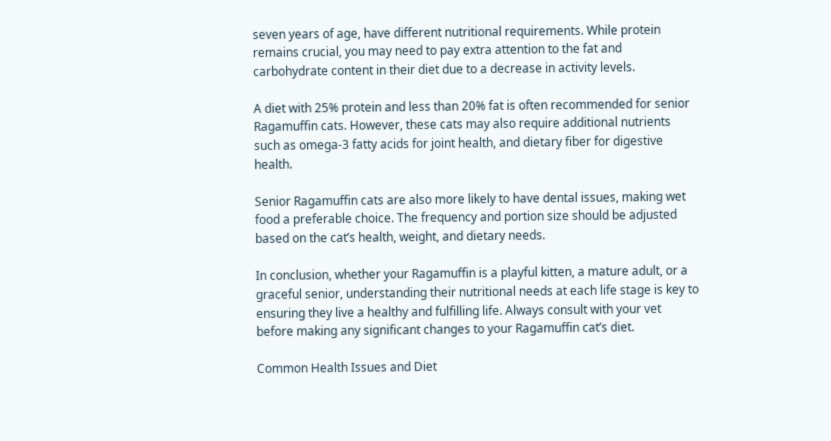seven years of age, have different nutritional requirements. While protein remains crucial, you may need to pay extra attention to the fat and carbohydrate content in their diet due to a decrease in activity levels.

A diet with 25% protein and less than 20% fat is often recommended for senior Ragamuffin cats. However, these cats may also require additional nutrients such as omega-3 fatty acids for joint health, and dietary fiber for digestive health.

Senior Ragamuffin cats are also more likely to have dental issues, making wet food a preferable choice. The frequency and portion size should be adjusted based on the cat’s health, weight, and dietary needs.

In conclusion, whether your Ragamuffin is a playful kitten, a mature adult, or a graceful senior, understanding their nutritional needs at each life stage is key to ensuring they live a healthy and fulfilling life. Always consult with your vet before making any significant changes to your Ragamuffin cat’s diet.

Common Health Issues and Diet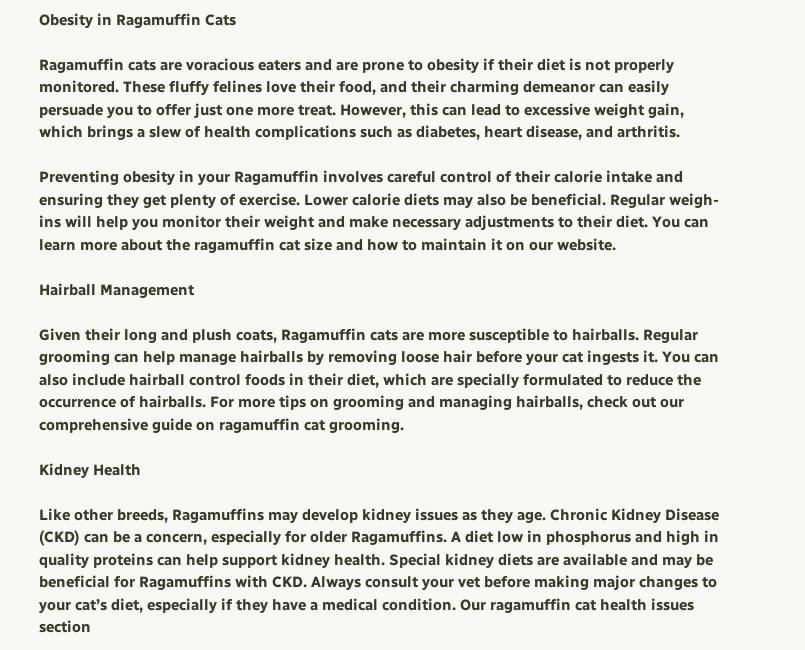Obesity in Ragamuffin Cats

Ragamuffin cats are voracious eaters and are prone to obesity if their diet is not properly monitored. These fluffy felines love their food, and their charming demeanor can easily persuade you to offer just one more treat. However, this can lead to excessive weight gain, which brings a slew of health complications such as diabetes, heart disease, and arthritis.

Preventing obesity in your Ragamuffin involves careful control of their calorie intake and ensuring they get plenty of exercise. Lower calorie diets may also be beneficial. Regular weigh-ins will help you monitor their weight and make necessary adjustments to their diet. You can learn more about the ragamuffin cat size and how to maintain it on our website.

Hairball Management

Given their long and plush coats, Ragamuffin cats are more susceptible to hairballs. Regular grooming can help manage hairballs by removing loose hair before your cat ingests it. You can also include hairball control foods in their diet, which are specially formulated to reduce the occurrence of hairballs. For more tips on grooming and managing hairballs, check out our comprehensive guide on ragamuffin cat grooming.

Kidney Health

Like other breeds, Ragamuffins may develop kidney issues as they age. Chronic Kidney Disease (CKD) can be a concern, especially for older Ragamuffins. A diet low in phosphorus and high in quality proteins can help support kidney health. Special kidney diets are available and may be beneficial for Ragamuffins with CKD. Always consult your vet before making major changes to your cat’s diet, especially if they have a medical condition. Our ragamuffin cat health issues section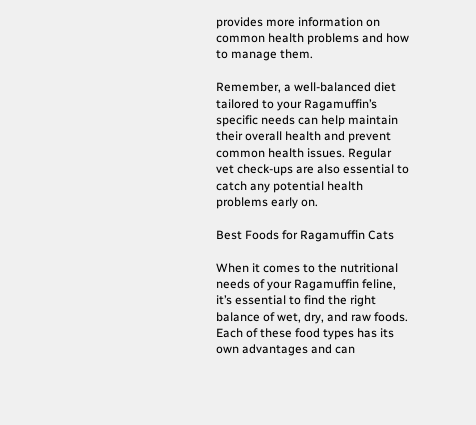provides more information on common health problems and how to manage them.

Remember, a well-balanced diet tailored to your Ragamuffin’s specific needs can help maintain their overall health and prevent common health issues. Regular vet check-ups are also essential to catch any potential health problems early on.

Best Foods for Ragamuffin Cats

When it comes to the nutritional needs of your Ragamuffin feline, it’s essential to find the right balance of wet, dry, and raw foods. Each of these food types has its own advantages and can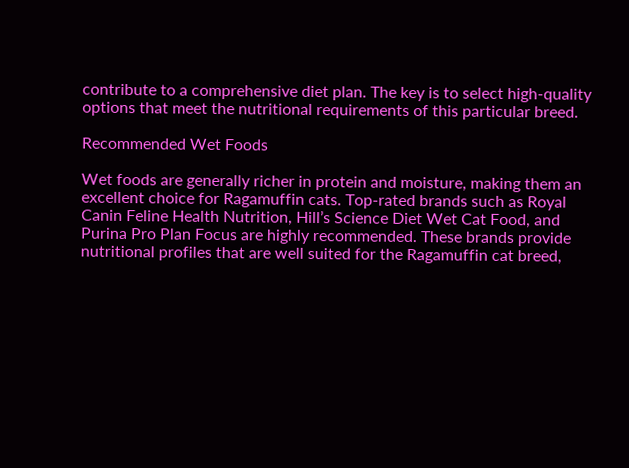contribute to a comprehensive diet plan. The key is to select high-quality options that meet the nutritional requirements of this particular breed.

Recommended Wet Foods

Wet foods are generally richer in protein and moisture, making them an excellent choice for Ragamuffin cats. Top-rated brands such as Royal Canin Feline Health Nutrition, Hill’s Science Diet Wet Cat Food, and Purina Pro Plan Focus are highly recommended. These brands provide nutritional profiles that are well suited for the Ragamuffin cat breed,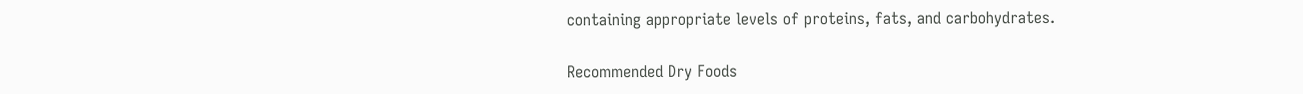containing appropriate levels of proteins, fats, and carbohydrates.

Recommended Dry Foods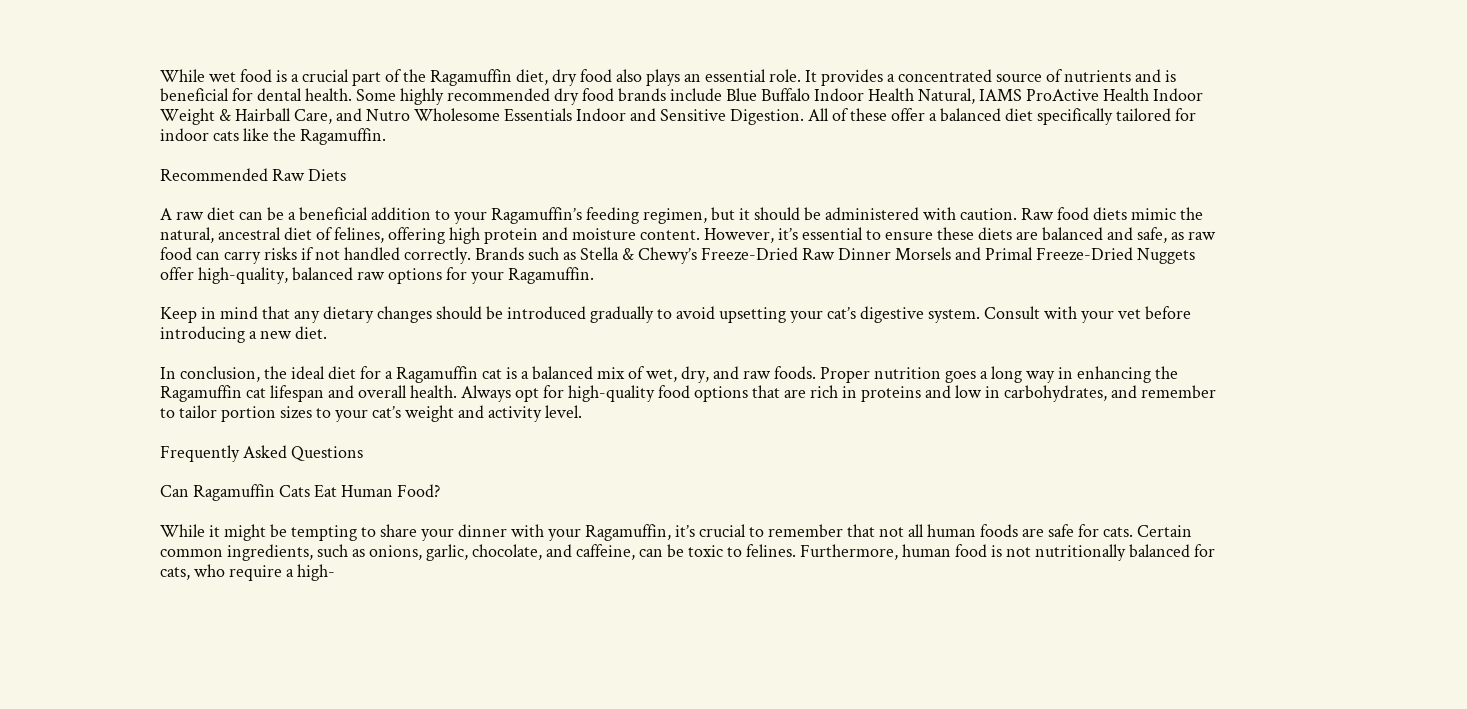While wet food is a crucial part of the Ragamuffin diet, dry food also plays an essential role. It provides a concentrated source of nutrients and is beneficial for dental health. Some highly recommended dry food brands include Blue Buffalo Indoor Health Natural, IAMS ProActive Health Indoor Weight & Hairball Care, and Nutro Wholesome Essentials Indoor and Sensitive Digestion. All of these offer a balanced diet specifically tailored for indoor cats like the Ragamuffin.

Recommended Raw Diets

A raw diet can be a beneficial addition to your Ragamuffin’s feeding regimen, but it should be administered with caution. Raw food diets mimic the natural, ancestral diet of felines, offering high protein and moisture content. However, it’s essential to ensure these diets are balanced and safe, as raw food can carry risks if not handled correctly. Brands such as Stella & Chewy’s Freeze-Dried Raw Dinner Morsels and Primal Freeze-Dried Nuggets offer high-quality, balanced raw options for your Ragamuffin.

Keep in mind that any dietary changes should be introduced gradually to avoid upsetting your cat’s digestive system. Consult with your vet before introducing a new diet.

In conclusion, the ideal diet for a Ragamuffin cat is a balanced mix of wet, dry, and raw foods. Proper nutrition goes a long way in enhancing the Ragamuffin cat lifespan and overall health. Always opt for high-quality food options that are rich in proteins and low in carbohydrates, and remember to tailor portion sizes to your cat’s weight and activity level.

Frequently Asked Questions

Can Ragamuffin Cats Eat Human Food?

While it might be tempting to share your dinner with your Ragamuffin, it’s crucial to remember that not all human foods are safe for cats. Certain common ingredients, such as onions, garlic, chocolate, and caffeine, can be toxic to felines. Furthermore, human food is not nutritionally balanced for cats, who require a high-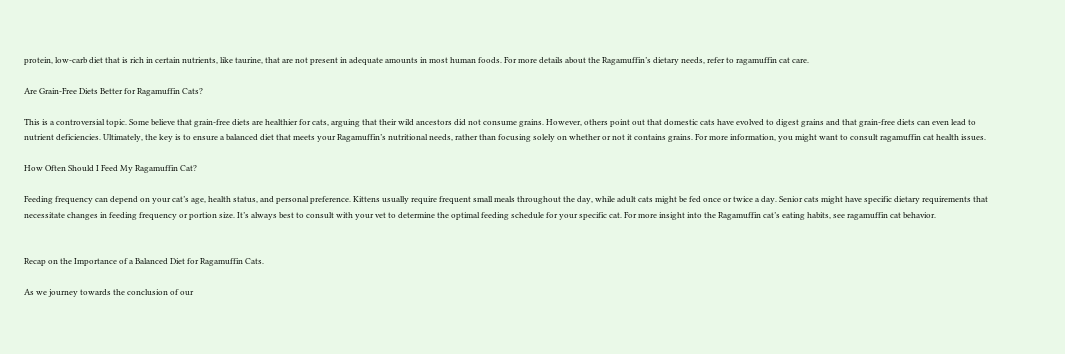protein, low-carb diet that is rich in certain nutrients, like taurine, that are not present in adequate amounts in most human foods. For more details about the Ragamuffin’s dietary needs, refer to ragamuffin cat care.

Are Grain-Free Diets Better for Ragamuffin Cats?

This is a controversial topic. Some believe that grain-free diets are healthier for cats, arguing that their wild ancestors did not consume grains. However, others point out that domestic cats have evolved to digest grains and that grain-free diets can even lead to nutrient deficiencies. Ultimately, the key is to ensure a balanced diet that meets your Ragamuffin’s nutritional needs, rather than focusing solely on whether or not it contains grains. For more information, you might want to consult ragamuffin cat health issues.

How Often Should I Feed My Ragamuffin Cat?

Feeding frequency can depend on your cat’s age, health status, and personal preference. Kittens usually require frequent small meals throughout the day, while adult cats might be fed once or twice a day. Senior cats might have specific dietary requirements that necessitate changes in feeding frequency or portion size. It’s always best to consult with your vet to determine the optimal feeding schedule for your specific cat. For more insight into the Ragamuffin cat’s eating habits, see ragamuffin cat behavior.


Recap on the Importance of a Balanced Diet for Ragamuffin Cats.

As we journey towards the conclusion of our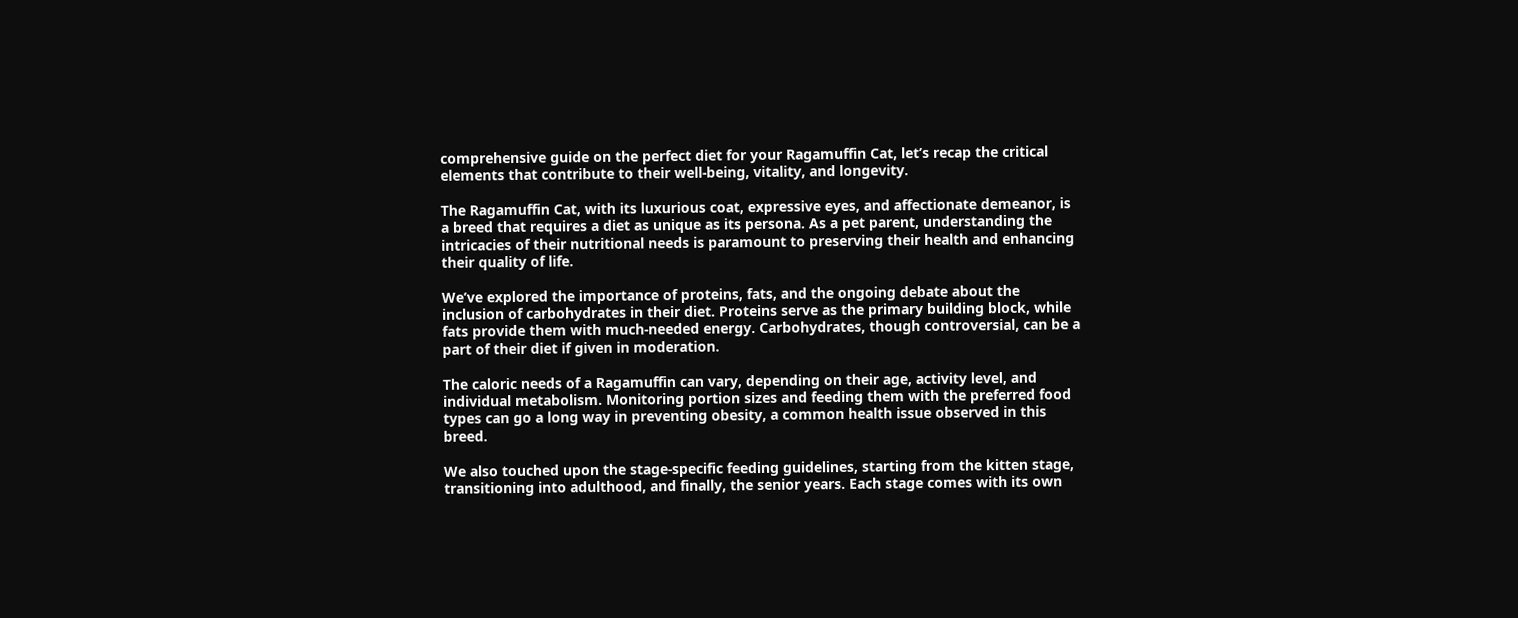comprehensive guide on the perfect diet for your Ragamuffin Cat, let’s recap the critical elements that contribute to their well-being, vitality, and longevity.

The Ragamuffin Cat, with its luxurious coat, expressive eyes, and affectionate demeanor, is a breed that requires a diet as unique as its persona. As a pet parent, understanding the intricacies of their nutritional needs is paramount to preserving their health and enhancing their quality of life.

We’ve explored the importance of proteins, fats, and the ongoing debate about the inclusion of carbohydrates in their diet. Proteins serve as the primary building block, while fats provide them with much-needed energy. Carbohydrates, though controversial, can be a part of their diet if given in moderation.

The caloric needs of a Ragamuffin can vary, depending on their age, activity level, and individual metabolism. Monitoring portion sizes and feeding them with the preferred food types can go a long way in preventing obesity, a common health issue observed in this breed.

We also touched upon the stage-specific feeding guidelines, starting from the kitten stage, transitioning into adulthood, and finally, the senior years. Each stage comes with its own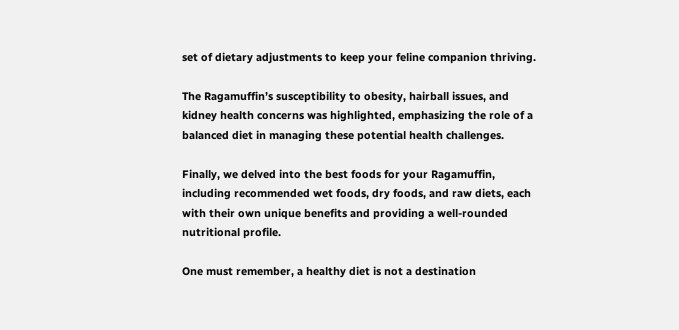set of dietary adjustments to keep your feline companion thriving.

The Ragamuffin’s susceptibility to obesity, hairball issues, and kidney health concerns was highlighted, emphasizing the role of a balanced diet in managing these potential health challenges.

Finally, we delved into the best foods for your Ragamuffin, including recommended wet foods, dry foods, and raw diets, each with their own unique benefits and providing a well-rounded nutritional profile.

One must remember, a healthy diet is not a destination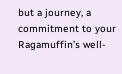but a journey, a commitment to your Ragamuffin’s well-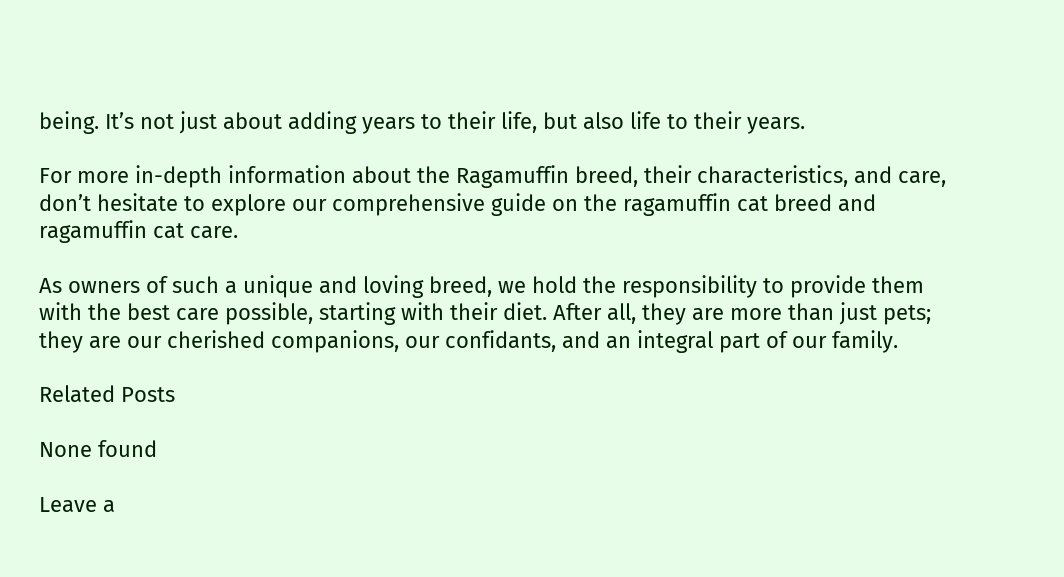being. It’s not just about adding years to their life, but also life to their years.

For more in-depth information about the Ragamuffin breed, their characteristics, and care, don’t hesitate to explore our comprehensive guide on the ragamuffin cat breed and ragamuffin cat care.

As owners of such a unique and loving breed, we hold the responsibility to provide them with the best care possible, starting with their diet. After all, they are more than just pets; they are our cherished companions, our confidants, and an integral part of our family.

Related Posts

None found

Leave a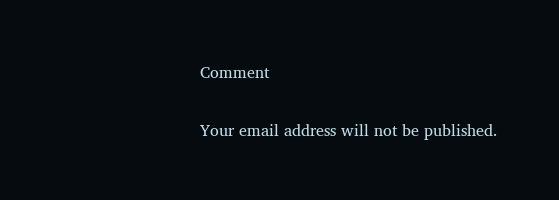Comment

Your email address will not be published.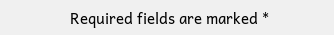Required fields are marked *